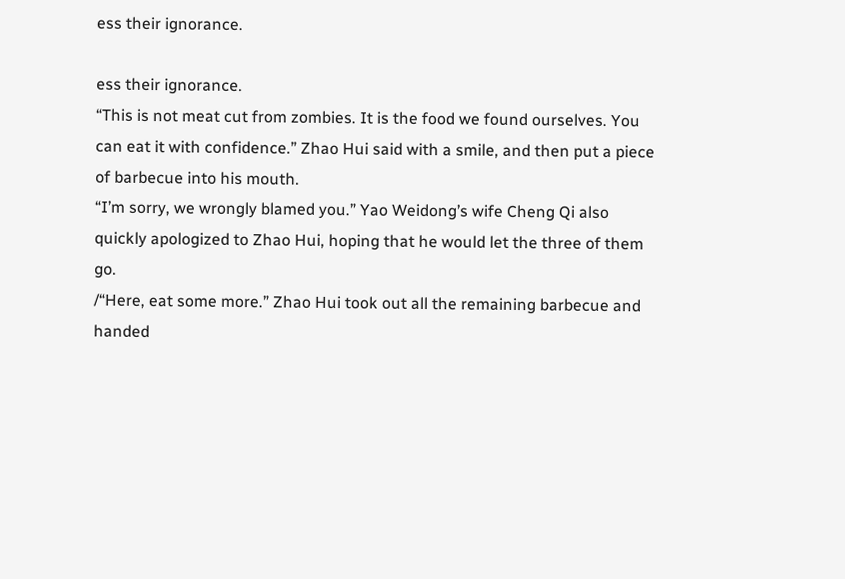ess their ignorance.

ess their ignorance.
“This is not meat cut from zombies. It is the food we found ourselves. You can eat it with confidence.” Zhao Hui said with a smile, and then put a piece of barbecue into his mouth.
“I’m sorry, we wrongly blamed you.” Yao Weidong’s wife Cheng Qi also quickly apologized to Zhao Hui, hoping that he would let the three of them go.
/“Here, eat some more.” Zhao Hui took out all the remaining barbecue and handed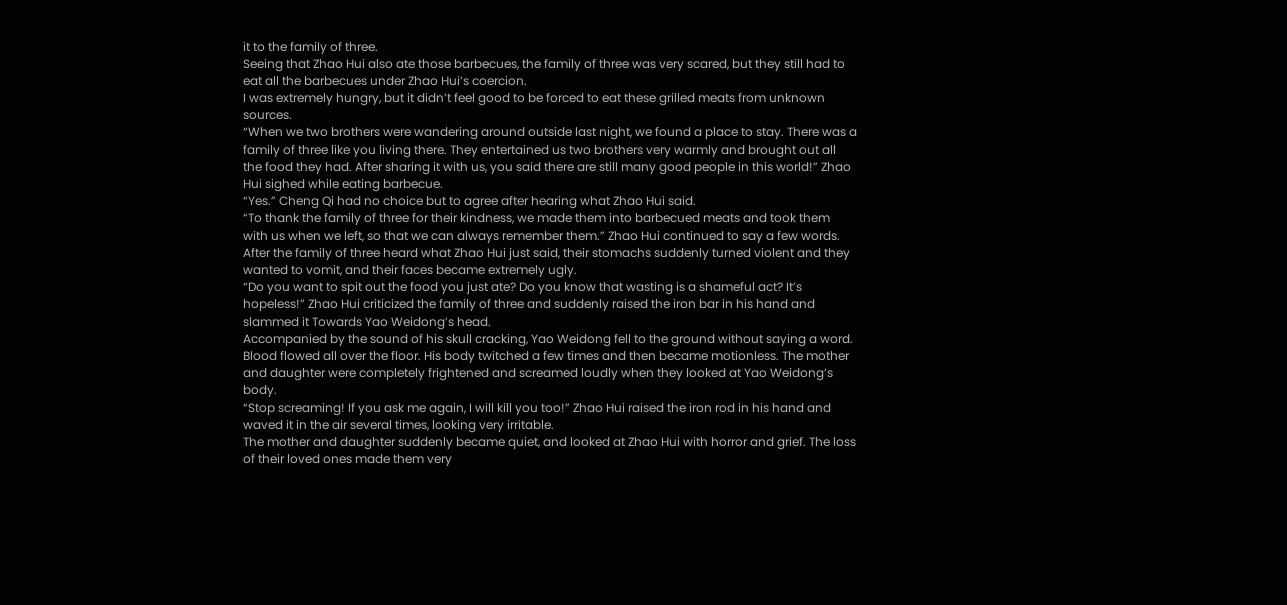it to the family of three.
Seeing that Zhao Hui also ate those barbecues, the family of three was very scared, but they still had to eat all the barbecues under Zhao Hui’s coercion.
I was extremely hungry, but it didn’t feel good to be forced to eat these grilled meats from unknown sources.
“When we two brothers were wandering around outside last night, we found a place to stay. There was a family of three like you living there. They entertained us two brothers very warmly and brought out all the food they had. After sharing it with us, you said there are still many good people in this world!” Zhao Hui sighed while eating barbecue.
“Yes.” Cheng Qi had no choice but to agree after hearing what Zhao Hui said.
“To thank the family of three for their kindness, we made them into barbecued meats and took them with us when we left, so that we can always remember them.” Zhao Hui continued to say a few words.
After the family of three heard what Zhao Hui just said, their stomachs suddenly turned violent and they wanted to vomit, and their faces became extremely ugly.
“Do you want to spit out the food you just ate? Do you know that wasting is a shameful act? It’s hopeless!” Zhao Hui criticized the family of three and suddenly raised the iron bar in his hand and slammed it Towards Yao Weidong’s head.
Accompanied by the sound of his skull cracking, Yao Weidong fell to the ground without saying a word. Blood flowed all over the floor. His body twitched a few times and then became motionless. The mother and daughter were completely frightened and screamed loudly when they looked at Yao Weidong’s body.
“Stop screaming! If you ask me again, I will kill you too!” Zhao Hui raised the iron rod in his hand and waved it in the air several times, looking very irritable.
The mother and daughter suddenly became quiet, and looked at Zhao Hui with horror and grief. The loss of their loved ones made them very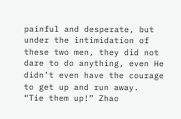painful and desperate, but under the intimidation of these two men, they did not dare to do anything, even He didn’t even have the courage to get up and run away.
“Tie them up!” Zhao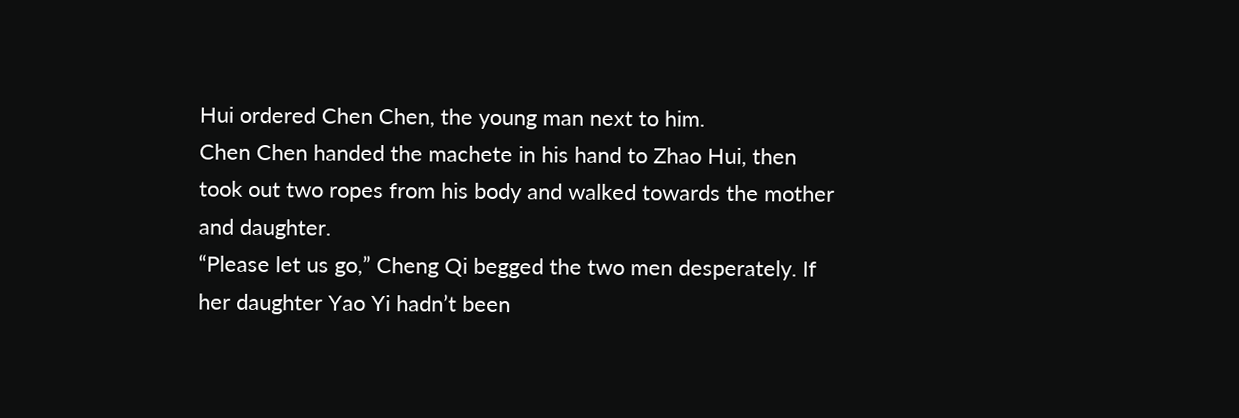Hui ordered Chen Chen, the young man next to him.
Chen Chen handed the machete in his hand to Zhao Hui, then took out two ropes from his body and walked towards the mother and daughter.
“Please let us go,” Cheng Qi begged the two men desperately. If her daughter Yao Yi hadn’t been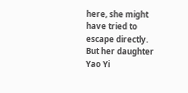here, she might have tried to escape directly.
But her daughter Yao Yi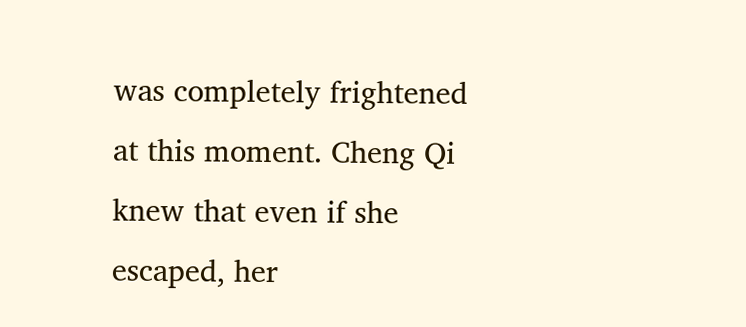was completely frightened at this moment. Cheng Qi knew that even if she escaped, her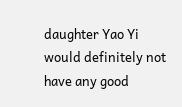daughter Yao Yi would definitely not have any good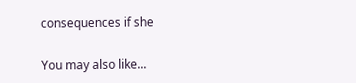consequences if she

You may also like...